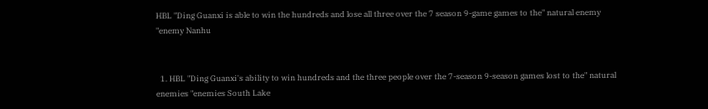HBL "Ding Guanxi is able to win the hundreds and lose all three over the 7 season 9-game games to the" natural enemy "enemy Nanhu


  1. HBL "Ding Guanxi's ability to win hundreds and the three people over the 7-season 9-season games lost to the" natural enemies "enemies South Lake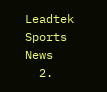Leadtek Sports News
  2.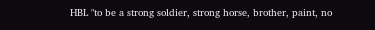HBL "to be a strong soldier, strong horse, brother, paint, no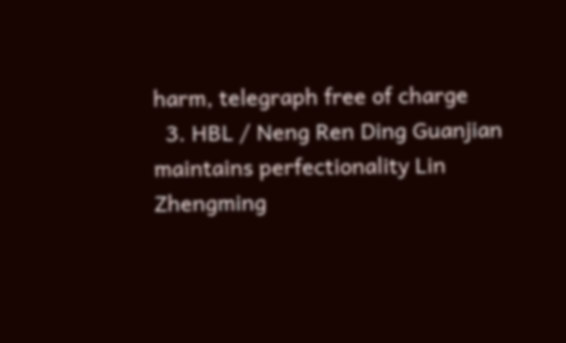harm, telegraph free of charge
  3. HBL / Neng Ren Ding Guanjian maintains perfectionality Lin Zhengming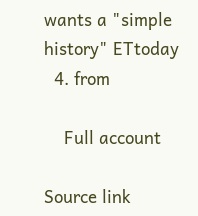wants a "simple history" ETtoday
  4. from

    Full account

Source link